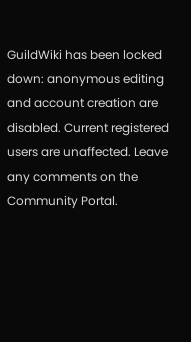GuildWiki has been locked down: anonymous editing and account creation are disabled. Current registered users are unaffected. Leave any comments on the Community Portal.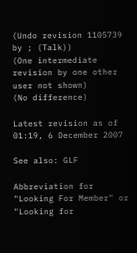(Undo revision 1105739 by ; (Talk))
(One intermediate revision by one other user not shown)
(No difference)

Latest revision as of 01:19, 6 December 2007

See also: GLF

Abbreviation for "Looking For Member" or "Looking for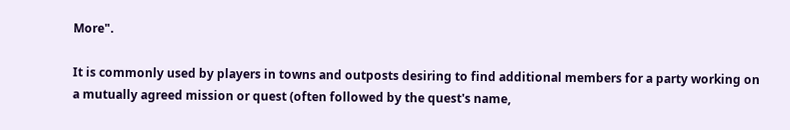More".

It is commonly used by players in towns and outposts desiring to find additional members for a party working on a mutually agreed mission or quest (often followed by the quest's name,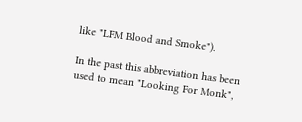like "LFM Blood and Smoke").

In the past this abbreviation has been used to mean "Looking For Monk",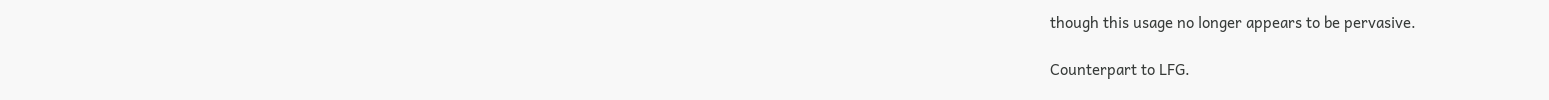though this usage no longer appears to be pervasive.

Counterpart to LFG.